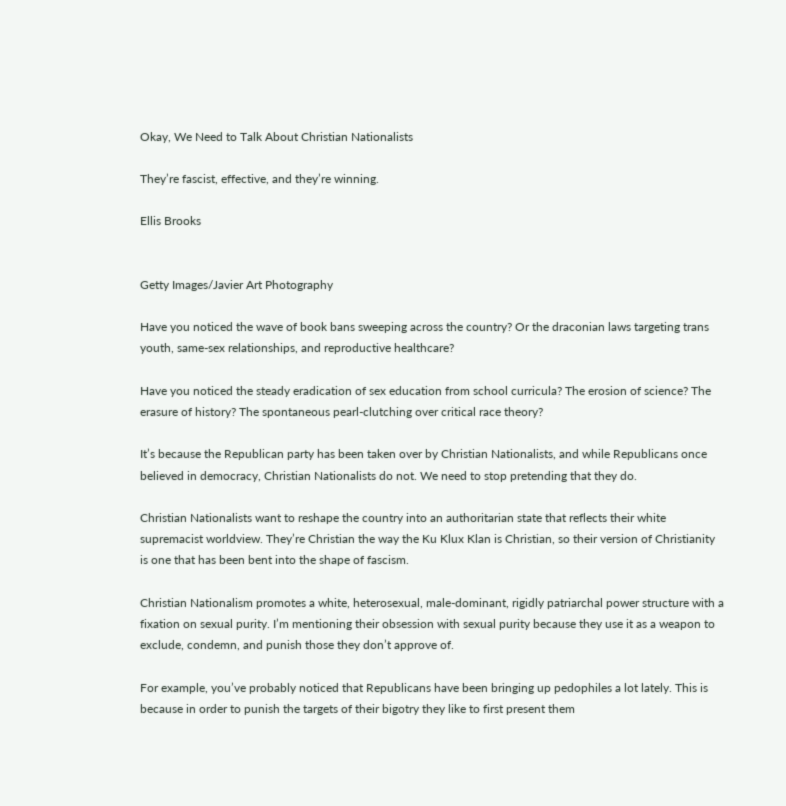Okay, We Need to Talk About Christian Nationalists

They’re fascist, effective, and they’re winning.

Ellis Brooks


Getty Images/Javier Art Photography

Have you noticed the wave of book bans sweeping across the country? Or the draconian laws targeting trans youth, same-sex relationships, and reproductive healthcare?

Have you noticed the steady eradication of sex education from school curricula? The erosion of science? The erasure of history? The spontaneous pearl-clutching over critical race theory?

It’s because the Republican party has been taken over by Christian Nationalists, and while Republicans once believed in democracy, Christian Nationalists do not. We need to stop pretending that they do.

Christian Nationalists want to reshape the country into an authoritarian state that reflects their white supremacist worldview. They’re Christian the way the Ku Klux Klan is Christian, so their version of Christianity is one that has been bent into the shape of fascism.

Christian Nationalism promotes a white, heterosexual, male-dominant, rigidly patriarchal power structure with a fixation on sexual purity. I’m mentioning their obsession with sexual purity because they use it as a weapon to exclude, condemn, and punish those they don’t approve of.

For example, you’ve probably noticed that Republicans have been bringing up pedophiles a lot lately. This is because in order to punish the targets of their bigotry they like to first present them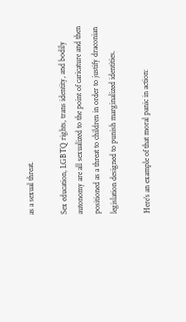as a sexual threat.

Sex education, LGBTQ rights, trans identity, and bodily autonomy are all sexualized to the point of caricature and then positioned as a threat to children in order to justify draconian legislation designed to punish marginalized identities.

Here’s an example of that moral panic in action: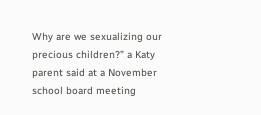Why are we sexualizing our precious children?” a Katy parent said at a November school board meeting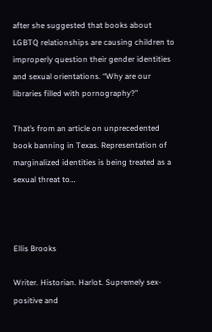after she suggested that books about LGBTQ relationships are causing children to improperly question their gender identities and sexual orientations. “Why are our libraries filled with pornography?”

That’s from an article on unprecedented book banning in Texas. Representation of marginalized identities is being treated as a sexual threat to…



Ellis Brooks

Writer. Historian. Harlot. Supremely sex-positive and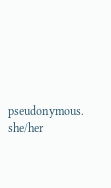pseudonymous. she/her